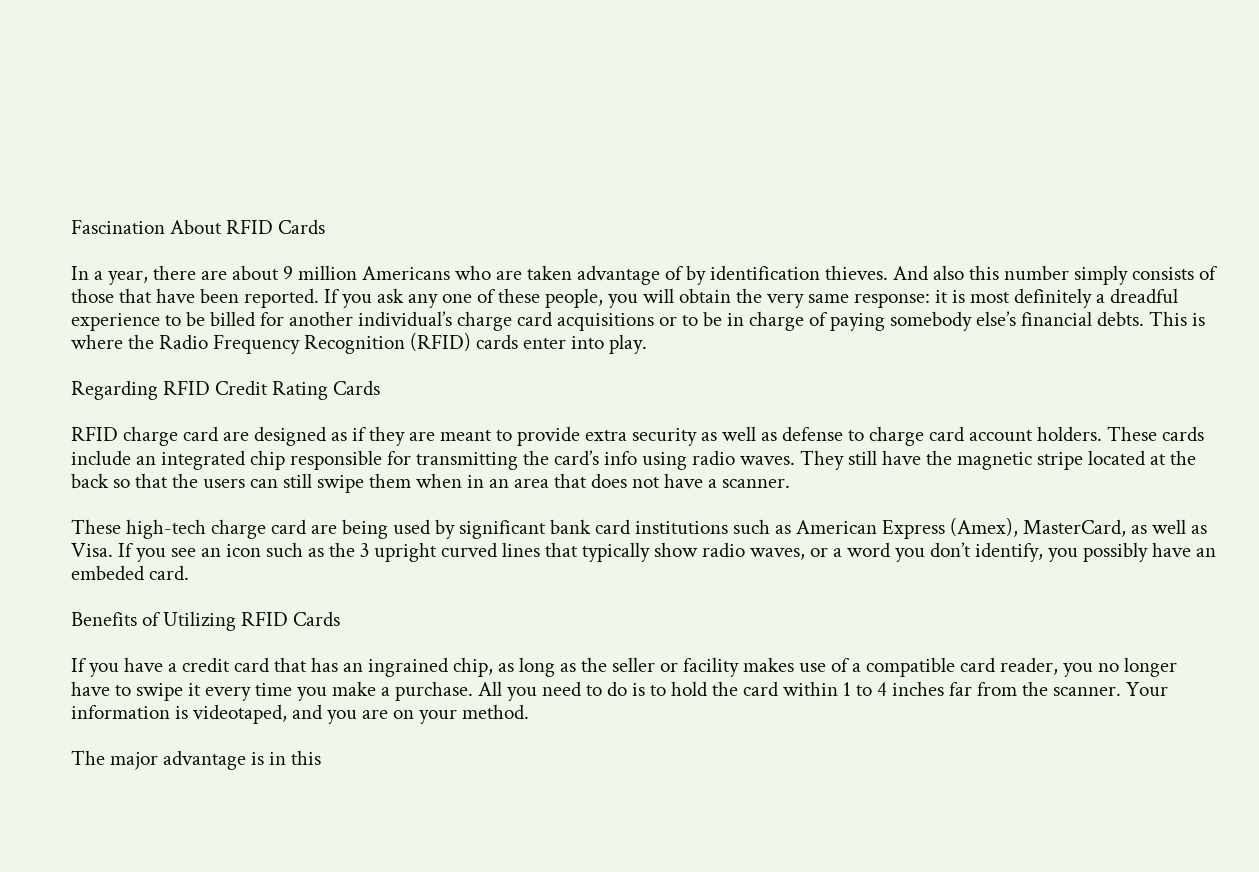Fascination About RFID Cards

In a year, there are about 9 million Americans who are taken advantage of by identification thieves. And also this number simply consists of those that have been reported. If you ask any one of these people, you will obtain the very same response: it is most definitely a dreadful experience to be billed for another individual’s charge card acquisitions or to be in charge of paying somebody else’s financial debts. This is where the Radio Frequency Recognition (RFID) cards enter into play.

Regarding RFID Credit Rating Cards

RFID charge card are designed as if they are meant to provide extra security as well as defense to charge card account holders. These cards include an integrated chip responsible for transmitting the card’s info using radio waves. They still have the magnetic stripe located at the back so that the users can still swipe them when in an area that does not have a scanner.

These high-tech charge card are being used by significant bank card institutions such as American Express (Amex), MasterCard, as well as Visa. If you see an icon such as the 3 upright curved lines that typically show radio waves, or a word you don’t identify, you possibly have an embeded card.

Benefits of Utilizing RFID Cards

If you have a credit card that has an ingrained chip, as long as the seller or facility makes use of a compatible card reader, you no longer have to swipe it every time you make a purchase. All you need to do is to hold the card within 1 to 4 inches far from the scanner. Your information is videotaped, and you are on your method.

The major advantage is in this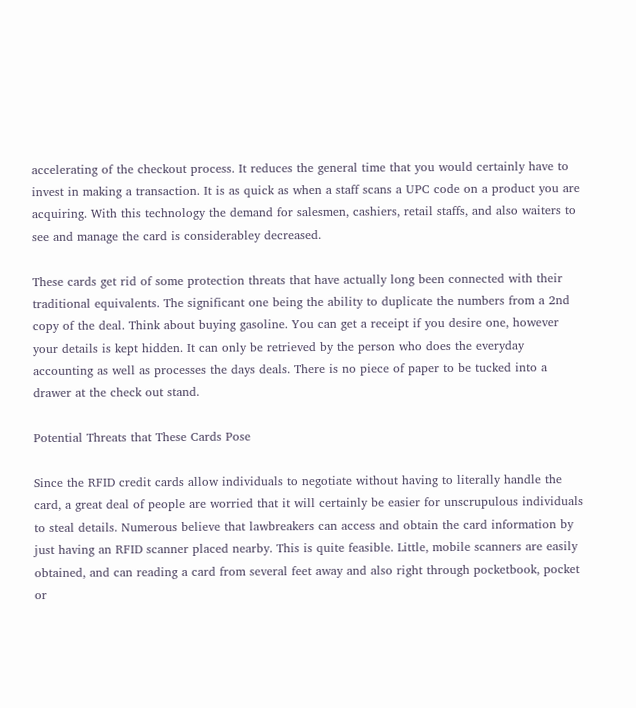accelerating of the checkout process. It reduces the general time that you would certainly have to invest in making a transaction. It is as quick as when a staff scans a UPC code on a product you are acquiring. With this technology the demand for salesmen, cashiers, retail staffs, and also waiters to see and manage the card is considerabley decreased.

These cards get rid of some protection threats that have actually long been connected with their traditional equivalents. The significant one being the ability to duplicate the numbers from a 2nd copy of the deal. Think about buying gasoline. You can get a receipt if you desire one, however your details is kept hidden. It can only be retrieved by the person who does the everyday accounting as well as processes the days deals. There is no piece of paper to be tucked into a drawer at the check out stand.

Potential Threats that These Cards Pose

Since the RFID credit cards allow individuals to negotiate without having to literally handle the card, a great deal of people are worried that it will certainly be easier for unscrupulous individuals to steal details. Numerous believe that lawbreakers can access and obtain the card information by just having an RFID scanner placed nearby. This is quite feasible. Little, mobile scanners are easily obtained, and can reading a card from several feet away and also right through pocketbook, pocket or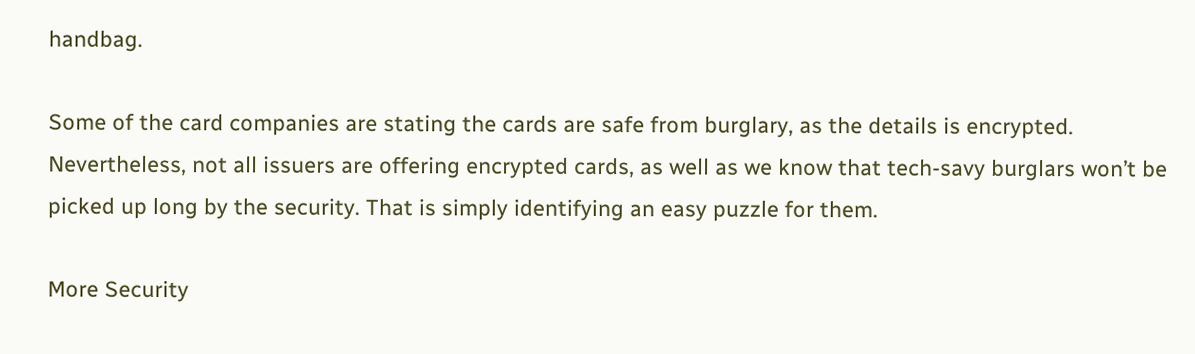handbag.

Some of the card companies are stating the cards are safe from burglary, as the details is encrypted. Nevertheless, not all issuers are offering encrypted cards, as well as we know that tech-savy burglars won’t be picked up long by the security. That is simply identifying an easy puzzle for them.

More Security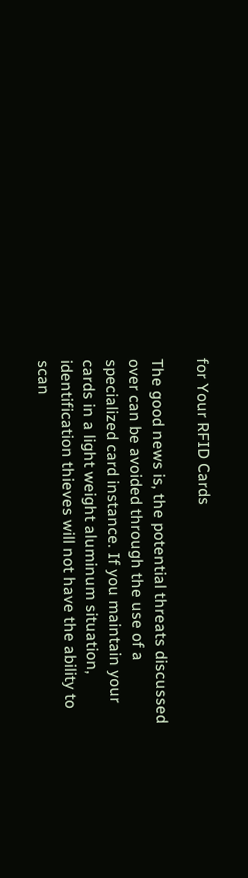for Your RFID Cards

The good news is, the potential threats discussed over can be avoided through the use of a specialized card instance. If you maintain your cards in a light weight aluminum situation, identification thieves will not have the ability to scan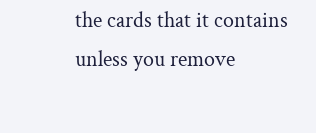the cards that it contains unless you remove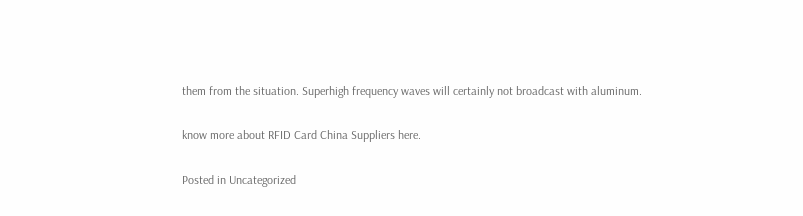them from the situation. Superhigh frequency waves will certainly not broadcast with aluminum.

know more about RFID Card China Suppliers here.

Posted in Uncategorized